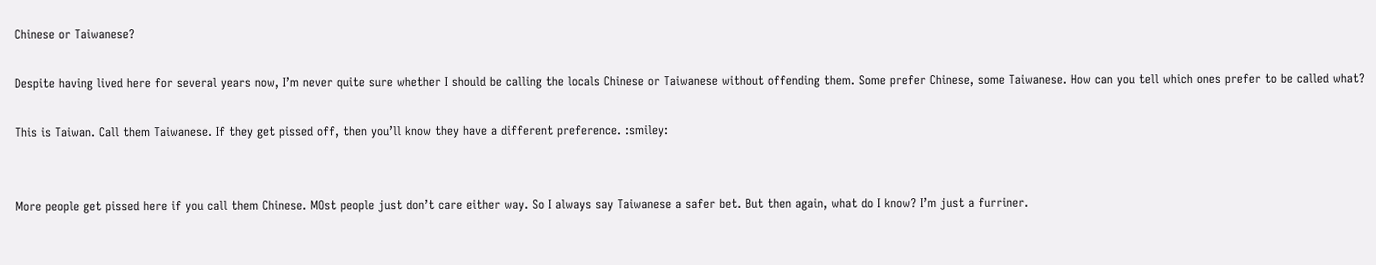Chinese or Taiwanese?

Despite having lived here for several years now, I’m never quite sure whether I should be calling the locals Chinese or Taiwanese without offending them. Some prefer Chinese, some Taiwanese. How can you tell which ones prefer to be called what?

This is Taiwan. Call them Taiwanese. If they get pissed off, then you’ll know they have a different preference. :smiley:


More people get pissed here if you call them Chinese. MOst people just don’t care either way. So I always say Taiwanese a safer bet. But then again, what do I know? I’m just a furriner.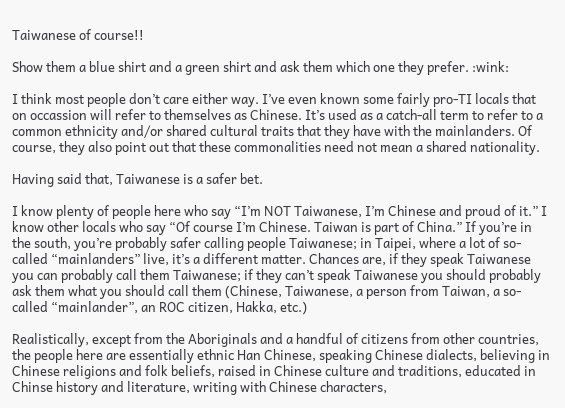Taiwanese of course!!

Show them a blue shirt and a green shirt and ask them which one they prefer. :wink:

I think most people don’t care either way. I’ve even known some fairly pro-TI locals that on occassion will refer to themselves as Chinese. It’s used as a catch-all term to refer to a common ethnicity and/or shared cultural traits that they have with the mainlanders. Of course, they also point out that these commonalities need not mean a shared nationality.

Having said that, Taiwanese is a safer bet.

I know plenty of people here who say “I’m NOT Taiwanese, I’m Chinese and proud of it.” I know other locals who say “Of course I’m Chinese. Taiwan is part of China.” If you’re in the south, you’re probably safer calling people Taiwanese; in Taipei, where a lot of so-called “mainlanders” live, it’s a different matter. Chances are, if they speak Taiwanese you can probably call them Taiwanese; if they can’t speak Taiwanese you should probably ask them what you should call them (Chinese, Taiwanese, a person from Taiwan, a so-called “mainlander”, an ROC citizen, Hakka, etc.)

Realistically, except from the Aboriginals and a handful of citizens from other countries, the people here are essentially ethnic Han Chinese, speaking Chinese dialects, believing in Chinese religions and folk beliefs, raised in Chinese culture and traditions, educated in Chinse history and literature, writing with Chinese characters,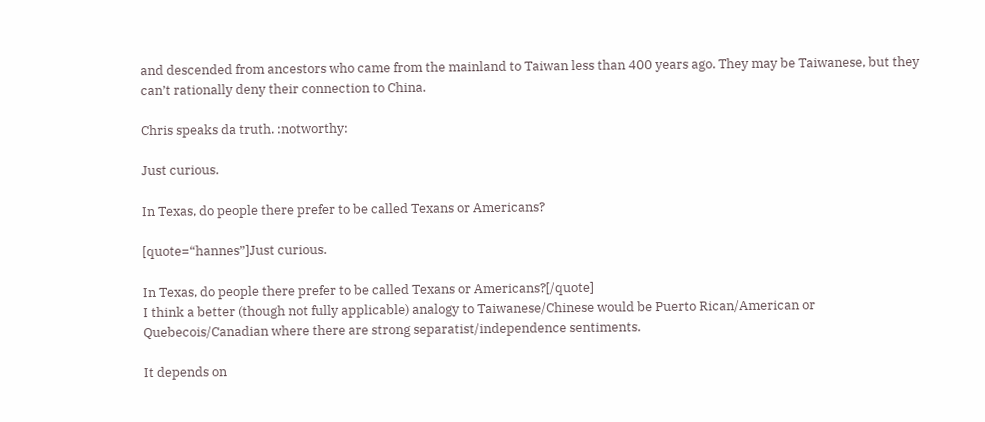and descended from ancestors who came from the mainland to Taiwan less than 400 years ago. They may be Taiwanese, but they can’t rationally deny their connection to China.

Chris speaks da truth. :notworthy:

Just curious.

In Texas, do people there prefer to be called Texans or Americans?

[quote=“hannes”]Just curious.

In Texas, do people there prefer to be called Texans or Americans?[/quote]
I think a better (though not fully applicable) analogy to Taiwanese/Chinese would be Puerto Rican/American or Quebecois/Canadian where there are strong separatist/independence sentiments.

It depends on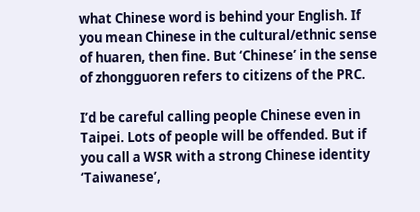what Chinese word is behind your English. If you mean Chinese in the cultural/ethnic sense of huaren, then fine. But ‘Chinese’ in the sense of zhongguoren refers to citizens of the PRC.

I’d be careful calling people Chinese even in Taipei. Lots of people will be offended. But if you call a WSR with a strong Chinese identity ‘Taiwanese’,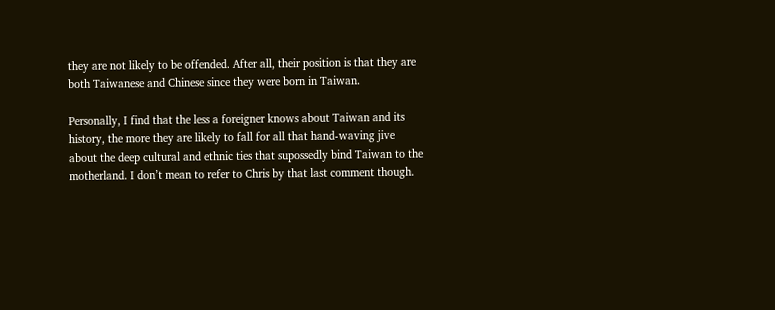they are not likely to be offended. After all, their position is that they are both Taiwanese and Chinese since they were born in Taiwan.

Personally, I find that the less a foreigner knows about Taiwan and its history, the more they are likely to fall for all that hand-waving jive about the deep cultural and ethnic ties that supossedly bind Taiwan to the motherland. I don’t mean to refer to Chris by that last comment though.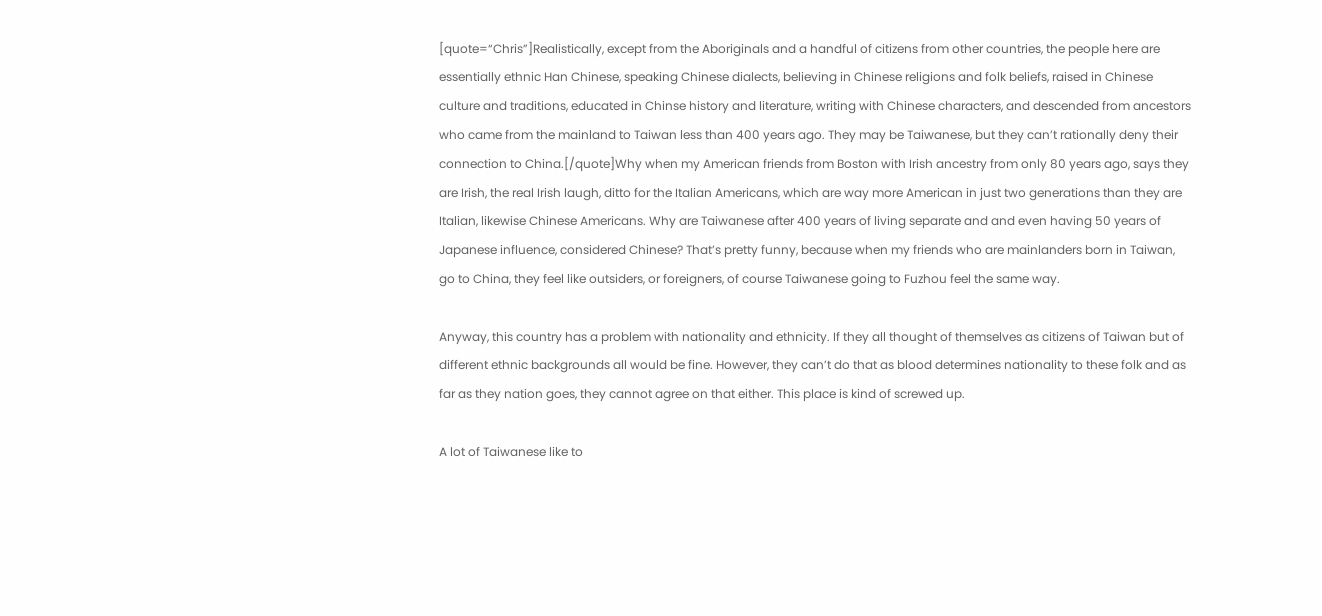[quote=“Chris”]Realistically, except from the Aboriginals and a handful of citizens from other countries, the people here are essentially ethnic Han Chinese, speaking Chinese dialects, believing in Chinese religions and folk beliefs, raised in Chinese culture and traditions, educated in Chinse history and literature, writing with Chinese characters, and descended from ancestors who came from the mainland to Taiwan less than 400 years ago. They may be Taiwanese, but they can’t rationally deny their connection to China.[/quote]Why when my American friends from Boston with Irish ancestry from only 80 years ago, says they are Irish, the real Irish laugh, ditto for the Italian Americans, which are way more American in just two generations than they are Italian, likewise Chinese Americans. Why are Taiwanese after 400 years of living separate and and even having 50 years of Japanese influence, considered Chinese? That’s pretty funny, because when my friends who are mainlanders born in Taiwan, go to China, they feel like outsiders, or foreigners, of course Taiwanese going to Fuzhou feel the same way.

Anyway, this country has a problem with nationality and ethnicity. If they all thought of themselves as citizens of Taiwan but of different ethnic backgrounds all would be fine. However, they can’t do that as blood determines nationality to these folk and as far as they nation goes, they cannot agree on that either. This place is kind of screwed up.

A lot of Taiwanese like to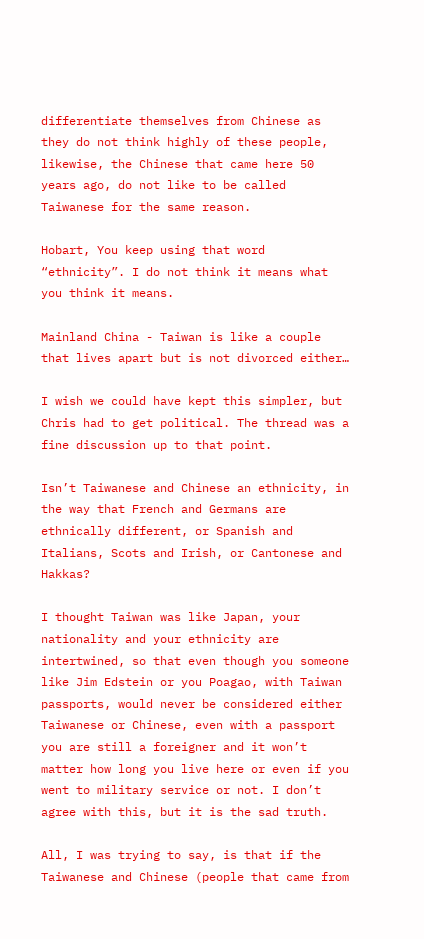differentiate themselves from Chinese as they do not think highly of these people, likewise, the Chinese that came here 50 years ago, do not like to be called Taiwanese for the same reason.

Hobart, You keep using that word “ethnicity”. I do not think it means what you think it means.

Mainland China - Taiwan is like a couple that lives apart but is not divorced either…

I wish we could have kept this simpler, but Chris had to get political. The thread was a fine discussion up to that point.

Isn’t Taiwanese and Chinese an ethnicity, in the way that French and Germans are ethnically different, or Spanish and Italians, Scots and Irish, or Cantonese and Hakkas?

I thought Taiwan was like Japan, your nationality and your ethnicity are intertwined, so that even though you someone like Jim Edstein or you Poagao, with Taiwan passports, would never be considered either Taiwanese or Chinese, even with a passport you are still a foreigner and it won’t matter how long you live here or even if you went to military service or not. I don’t agree with this, but it is the sad truth.

All, I was trying to say, is that if the Taiwanese and Chinese (people that came from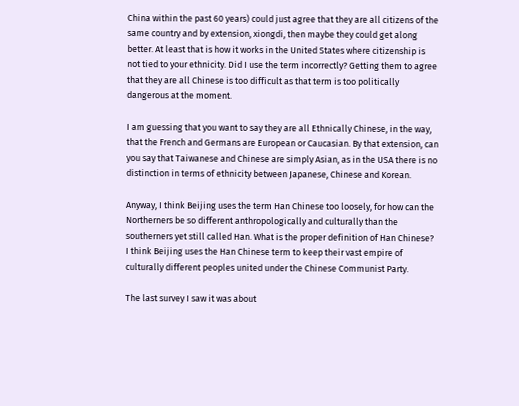China within the past 60 years) could just agree that they are all citizens of the same country and by extension, xiongdi, then maybe they could get along better. At least that is how it works in the United States where citizenship is not tied to your ethnicity. Did I use the term incorrectly? Getting them to agree that they are all Chinese is too difficult as that term is too politically dangerous at the moment.

I am guessing that you want to say they are all Ethnically Chinese, in the way, that the French and Germans are European or Caucasian. By that extension, can you say that Taiwanese and Chinese are simply Asian, as in the USA there is no distinction in terms of ethnicity between Japanese, Chinese and Korean.

Anyway, I think Beijing uses the term Han Chinese too loosely, for how can the Northerners be so different anthropologically and culturally than the southerners yet still called Han. What is the proper definition of Han Chinese? I think Beijing uses the Han Chinese term to keep their vast empire of culturally different peoples united under the Chinese Communist Party.

The last survey I saw it was about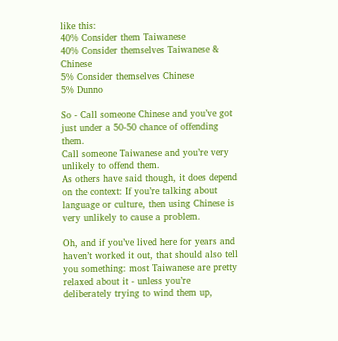like this:
40% Consider them Taiwanese
40% Consider themselves Taiwanese & Chinese
5% Consider themselves Chinese
5% Dunno

So - Call someone Chinese and you’ve got just under a 50-50 chance of offending them.
Call someone Taiwanese and you’re very unlikely to offend them.
As others have said though, it does depend on the context: If you’re talking about language or culture, then using Chinese is very unlikely to cause a problem.

Oh, and if you’ve lived here for years and haven’t worked it out, that should also tell you something: most Taiwanese are pretty relaxed about it - unless you’re deliberately trying to wind them up,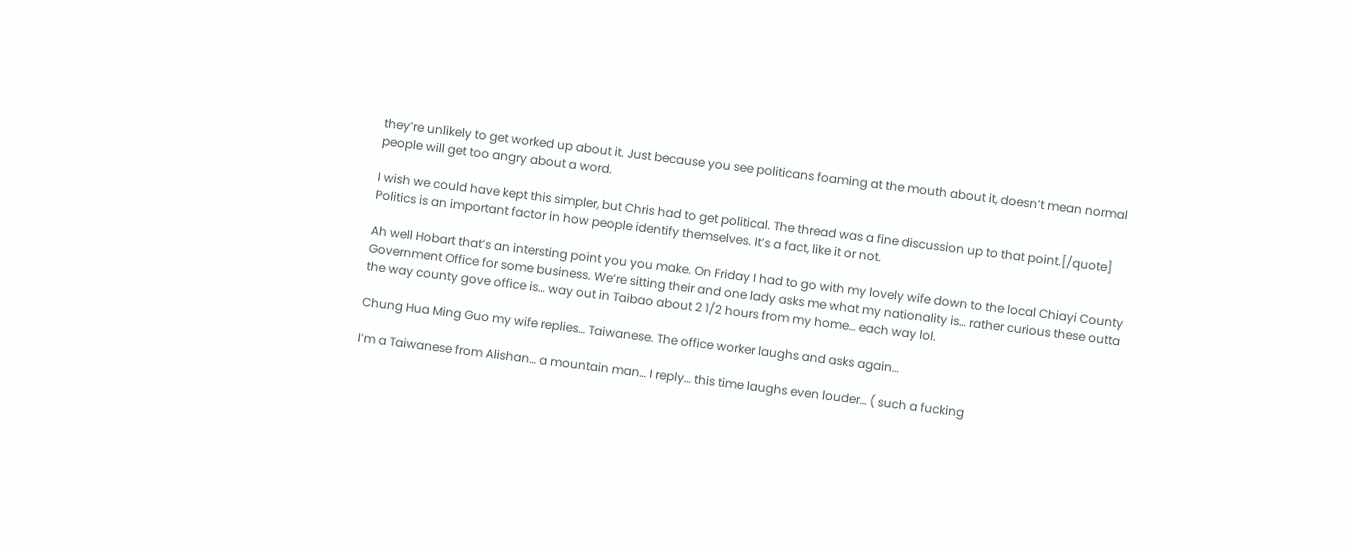they’re unlikely to get worked up about it. Just because you see politicans foaming at the mouth about it, doesn’t mean normal people will get too angry about a word.

I wish we could have kept this simpler, but Chris had to get political. The thread was a fine discussion up to that point.[/quote]
Politics is an important factor in how people identify themselves. It’s a fact, like it or not.

Ah well Hobart that’s an intersting point you you make. On Friday I had to go with my lovely wife down to the local Chiayi County Government Office for some business. We’re sitting their and one lady asks me what my nationality is… rather curious these outta the way county gove office is… way out in Taibao about 2 1/2 hours from my home… each way lol.

Chung Hua Ming Guo my wife replies… Taiwanese. The office worker laughs and asks again…

I’m a Taiwanese from Alishan… a mountain man… I reply… this time laughs even louder… ( such a fucking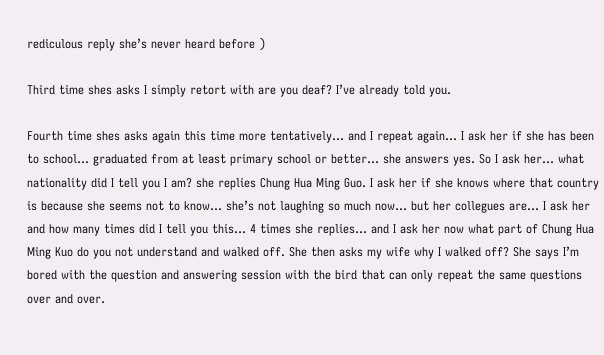rediculous reply she’s never heard before )

Third time shes asks I simply retort with are you deaf? I’ve already told you.

Fourth time shes asks again this time more tentatively… and I repeat again… I ask her if she has been to school… graduated from at least primary school or better… she answers yes. So I ask her… what nationality did I tell you I am? she replies Chung Hua Ming Guo. I ask her if she knows where that country is because she seems not to know… she’s not laughing so much now… but her collegues are… I ask her and how many times did I tell you this… 4 times she replies… and I ask her now what part of Chung Hua Ming Kuo do you not understand and walked off. She then asks my wife why I walked off? She says I’m bored with the question and answering session with the bird that can only repeat the same questions over and over.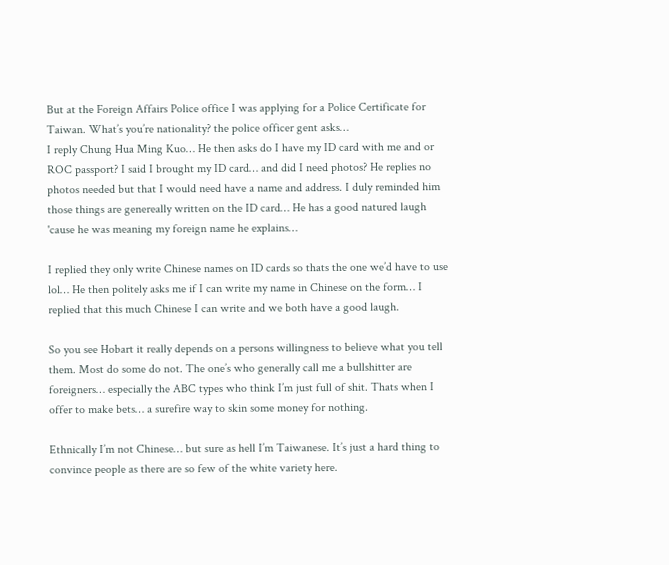But at the Foreign Affairs Police office I was applying for a Police Certificate for Taiwan. What’s you’re nationality? the police officer gent asks…
I reply Chung Hua Ming Kuo… He then asks do I have my ID card with me and or ROC passport? I said I brought my ID card… and did I need photos? He replies no photos needed but that I would need have a name and address. I duly reminded him those things are genereally written on the ID card… He has a good natured laugh 'cause he was meaning my foreign name he explains…

I replied they only write Chinese names on ID cards so thats the one we’d have to use lol… He then politely asks me if I can write my name in Chinese on the form… I replied that this much Chinese I can write and we both have a good laugh.

So you see Hobart it really depends on a persons willingness to believe what you tell them. Most do some do not. The one’s who generally call me a bullshitter are foreigners… especially the ABC types who think I’m just full of shit. Thats when I offer to make bets… a surefire way to skin some money for nothing.

Ethnically I’m not Chinese… but sure as hell I’m Taiwanese. It’s just a hard thing to convince people as there are so few of the white variety here.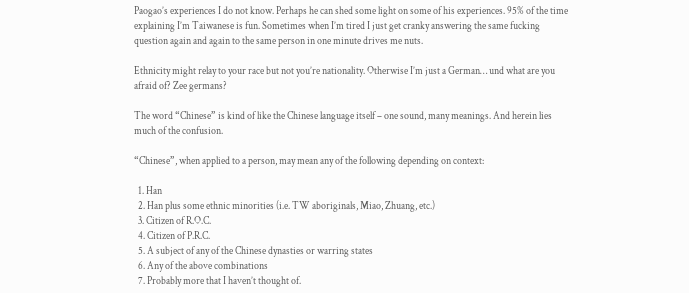Paogao’s experiences I do not know. Perhaps he can shed some light on some of his experiences. 95% of the time explaining I’m Taiwanese is fun. Sometimes when I’m tired I just get cranky answering the same fucking question again and again to the same person in one minute drives me nuts.

Ethnicity might relay to your race but not you’re nationality. Otherwise I’m just a German… und what are you afraid of? Zee germans?

The word “Chinese” is kind of like the Chinese language itself – one sound, many meanings. And herein lies much of the confusion.

“Chinese”, when applied to a person, may mean any of the following depending on context:

  1. Han
  2. Han plus some ethnic minorities (i.e. TW aboriginals, Miao, Zhuang, etc.)
  3. Citizen of R.O.C.
  4. Citizen of P.R.C.
  5. A subject of any of the Chinese dynasties or warring states
  6. Any of the above combinations
  7. Probably more that I haven’t thought of.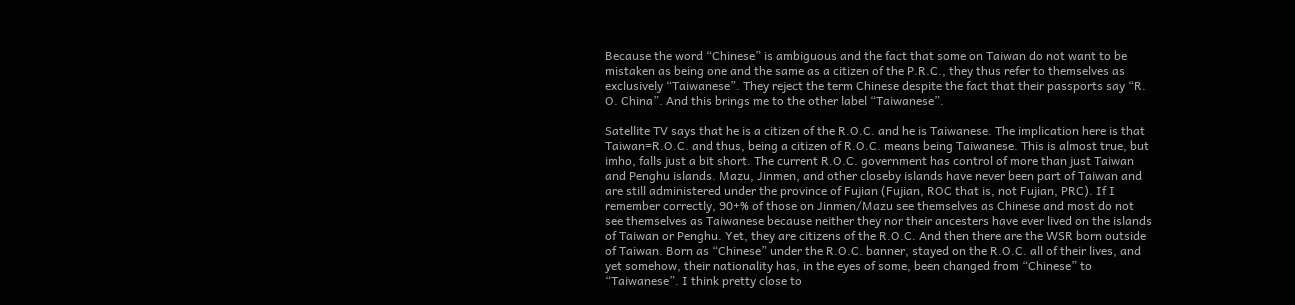Because the word “Chinese” is ambiguous and the fact that some on Taiwan do not want to be mistaken as being one and the same as a citizen of the P.R.C., they thus refer to themselves as exclusively “Taiwanese”. They reject the term Chinese despite the fact that their passports say “R. O. China”. And this brings me to the other label “Taiwanese”.

Satellite TV says that he is a citizen of the R.O.C. and he is Taiwanese. The implication here is that Taiwan=R.O.C. and thus, being a citizen of R.O.C. means being Taiwanese. This is almost true, but imho, falls just a bit short. The current R.O.C. government has control of more than just Taiwan and Penghu islands. Mazu, Jinmen, and other closeby islands have never been part of Taiwan and are still administered under the province of Fujian (Fujian, ROC that is, not Fujian, PRC). If I remember correctly, 90+% of those on Jinmen/Mazu see themselves as Chinese and most do not see themselves as Taiwanese because neither they nor their ancesters have ever lived on the islands of Taiwan or Penghu. Yet, they are citizens of the R.O.C. And then there are the WSR born outside of Taiwan. Born as “Chinese” under the R.O.C. banner, stayed on the R.O.C. all of their lives, and yet somehow, their nationality has, in the eyes of some, been changed from “Chinese” to “Taiwanese”. I think pretty close to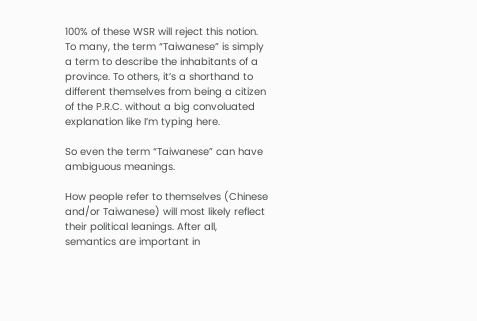100% of these WSR will reject this notion. To many, the term “Taiwanese” is simply a term to describe the inhabitants of a province. To others, it’s a shorthand to different themselves from being a citizen of the P.R.C. without a big convoluated explanation like I’m typing here.

So even the term “Taiwanese” can have ambiguous meanings.

How people refer to themselves (Chinese and/or Taiwanese) will most likely reflect their political leanings. After all, semantics are important in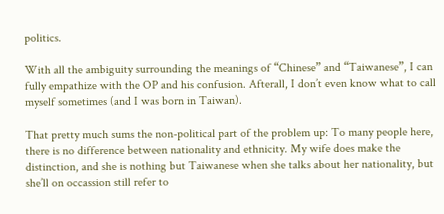politics.

With all the ambiguity surrounding the meanings of “Chinese” and “Taiwanese”, I can fully empathize with the OP and his confusion. Afterall, I don’t even know what to call myself sometimes (and I was born in Taiwan).

That pretty much sums the non-political part of the problem up: To many people here, there is no difference between nationality and ethnicity. My wife does make the distinction, and she is nothing but Taiwanese when she talks about her nationality, but she’ll on occassion still refer to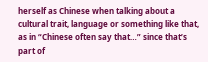herself as Chinese when talking about a cultural trait, language or something like that, as in “Chinese often say that…” since that’s part of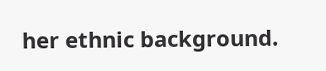her ethnic background.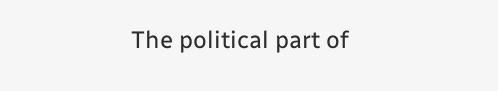The political part of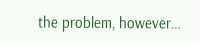the problem, however…